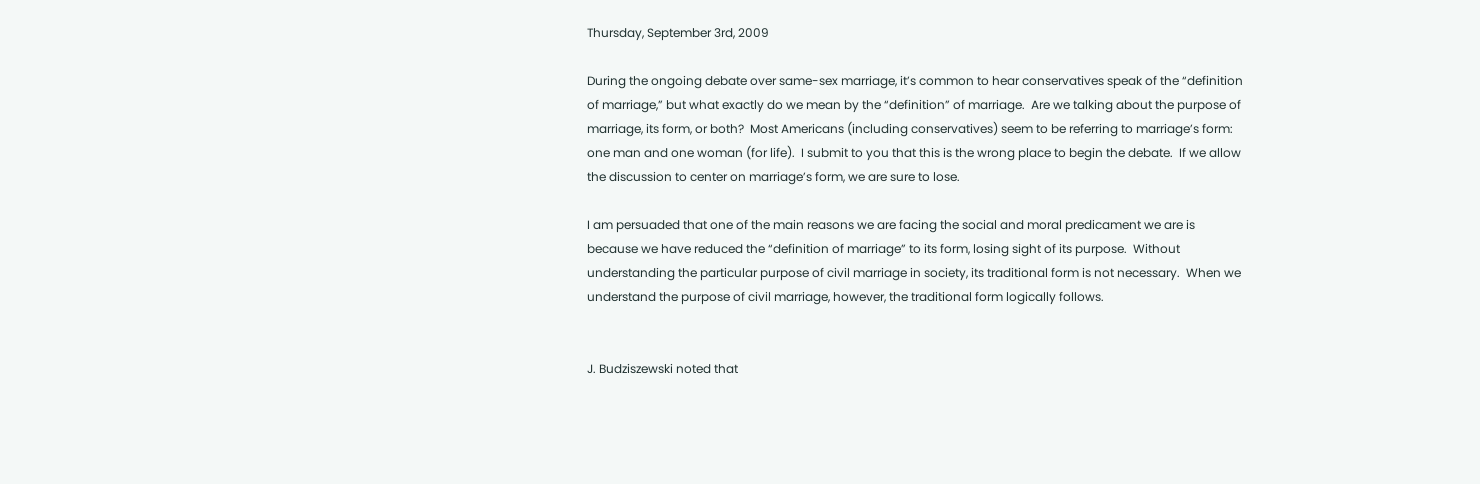Thursday, September 3rd, 2009

During the ongoing debate over same-sex marriage, it’s common to hear conservatives speak of the “definition of marriage,” but what exactly do we mean by the “definition” of marriage.  Are we talking about the purpose of marriage, its form, or both?  Most Americans (including conservatives) seem to be referring to marriage’s form: one man and one woman (for life).  I submit to you that this is the wrong place to begin the debate.  If we allow the discussion to center on marriage’s form, we are sure to lose.

I am persuaded that one of the main reasons we are facing the social and moral predicament we are is because we have reduced the “definition of marriage” to its form, losing sight of its purpose.  Without understanding the particular purpose of civil marriage in society, its traditional form is not necessary.  When we understand the purpose of civil marriage, however, the traditional form logically follows.


J. Budziszewski noted that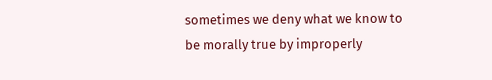sometimes we deny what we know to be morally true by improperly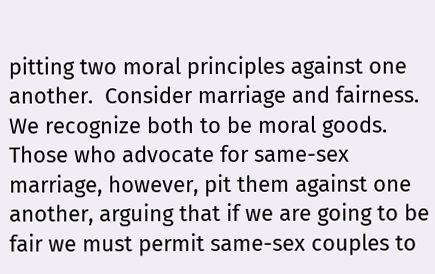pitting two moral principles against one another.  Consider marriage and fairness.  We recognize both to be moral goods.  Those who advocate for same-sex marriage, however, pit them against one another, arguing that if we are going to be fair we must permit same-sex couples to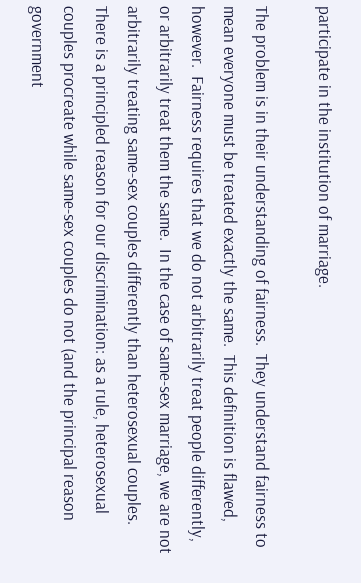participate in the institution of marriage.

The problem is in their understanding of fairness.  They understand fairness to mean everyone must be treated exactly the same.  This definition is flawed, however.  Fairness requires that we do not arbitrarily treat people differently, or arbitrarily treat them the same.  In the case of same-sex marriage, we are not arbitrarily treating same-sex couples differently than heterosexual couples.  There is a principled reason for our discrimination: as a rule, heterosexual couples procreate while same-sex couples do not (and the principal reason government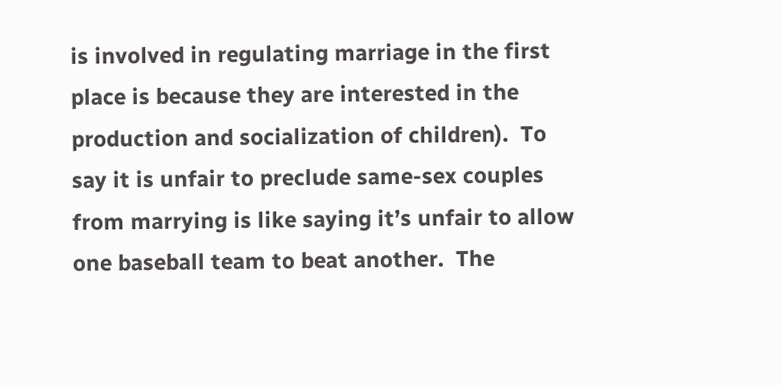is involved in regulating marriage in the first place is because they are interested in the production and socialization of children).  To say it is unfair to preclude same-sex couples from marrying is like saying it’s unfair to allow one baseball team to beat another.  The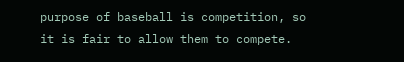purpose of baseball is competition, so it is fair to allow them to compete.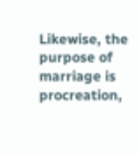Likewise, the purpose of marriage is procreation,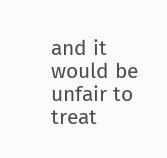and it would be unfair to treat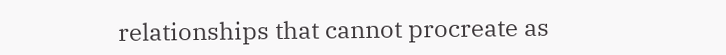relationships that cannot procreate as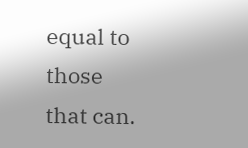equal to those that can.